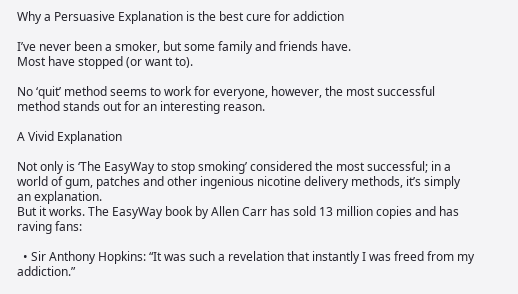Why a Persuasive Explanation is the best cure for addiction

I’ve never been a smoker, but some family and friends have.
Most have stopped (or want to).

No ‘quit’ method seems to work for everyone, however, the most successful method stands out for an interesting reason.

A Vivid Explanation

Not only is ‘The EasyWay to stop smoking’ considered the most successful; in a world of gum, patches and other ingenious nicotine delivery methods, it’s simply an explanation.
But it works. The EasyWay book by Allen Carr has sold 13 million copies and has raving fans:

  • Sir Anthony Hopkins: “It was such a revelation that instantly I was freed from my addiction.”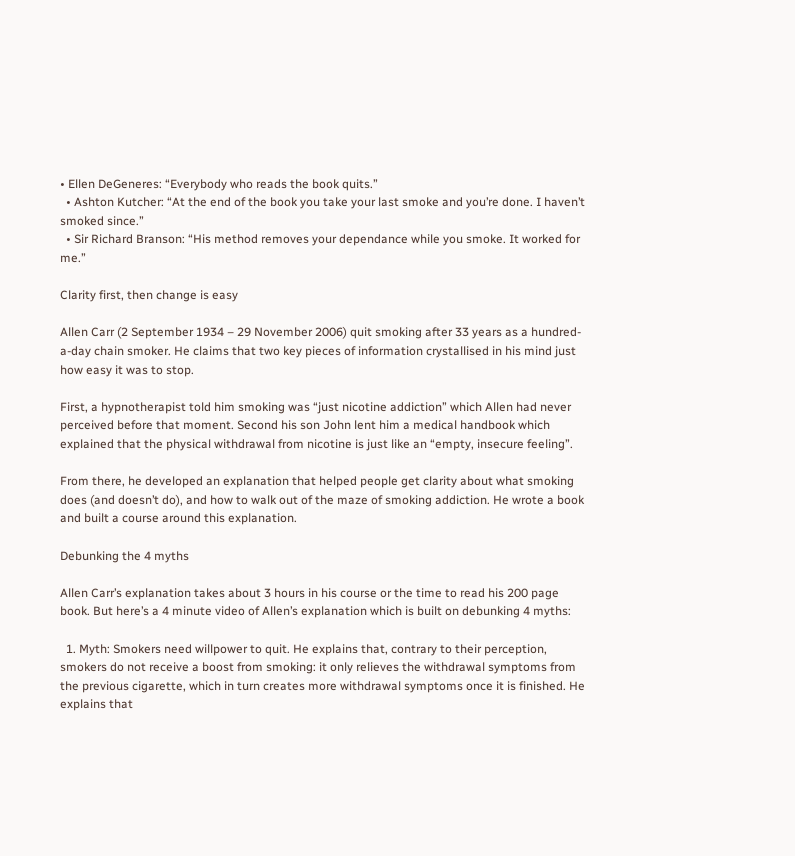• Ellen DeGeneres: “Everybody who reads the book quits.”
  • Ashton Kutcher: “At the end of the book you take your last smoke and you’re done. I haven’t smoked since.”
  • Sir Richard Branson: “His method removes your dependance while you smoke. It worked for me.”

Clarity first, then change is easy

Allen Carr (2 September 1934 – 29 November 2006) quit smoking after 33 years as a hundred-a-day chain smoker. He claims that two key pieces of information crystallised in his mind just how easy it was to stop.

First, a hypnotherapist told him smoking was “just nicotine addiction” which Allen had never perceived before that moment. Second his son John lent him a medical handbook which explained that the physical withdrawal from nicotine is just like an “empty, insecure feeling”.

From there, he developed an explanation that helped people get clarity about what smoking does (and doesn’t do), and how to walk out of the maze of smoking addiction. He wrote a book and built a course around this explanation.

Debunking the 4 myths

Allen Carr’s explanation takes about 3 hours in his course or the time to read his 200 page book. But here’s a 4 minute video of Allen’s explanation which is built on debunking 4 myths:

  1. Myth: Smokers need willpower to quit. He explains that, contrary to their perception, smokers do not receive a boost from smoking: it only relieves the withdrawal symptoms from the previous cigarette, which in turn creates more withdrawal symptoms once it is finished. He explains that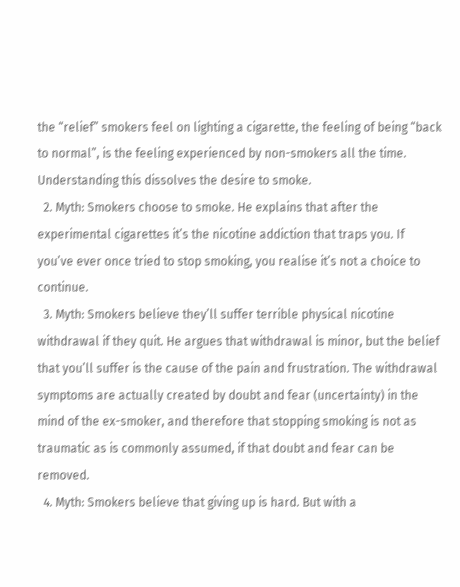the “relief” smokers feel on lighting a cigarette, the feeling of being “back to normal”, is the feeling experienced by non-smokers all the time. Understanding this dissolves the desire to smoke.
  2. Myth: Smokers choose to smoke. He explains that after the experimental cigarettes it’s the nicotine addiction that traps you. If you’ve ever once tried to stop smoking, you realise it’s not a choice to continue.
  3. Myth: Smokers believe they’ll suffer terrible physical nicotine withdrawal if they quit. He argues that withdrawal is minor, but the belief that you’ll suffer is the cause of the pain and frustration. The withdrawal symptoms are actually created by doubt and fear (uncertainty) in the mind of the ex-smoker, and therefore that stopping smoking is not as traumatic as is commonly assumed, if that doubt and fear can be removed.
  4. Myth: Smokers believe that giving up is hard. But with a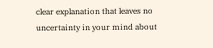clear explanation that leaves no uncertainty in your mind about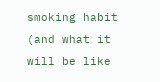smoking habit (and what it will be like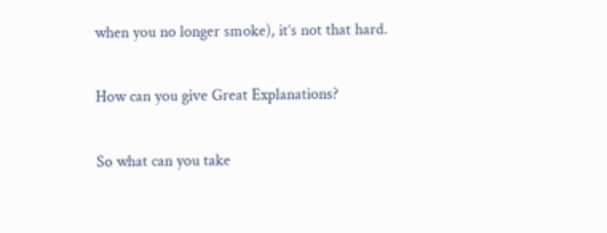when you no longer smoke), it’s not that hard.

How can you give Great Explanations?

So what can you take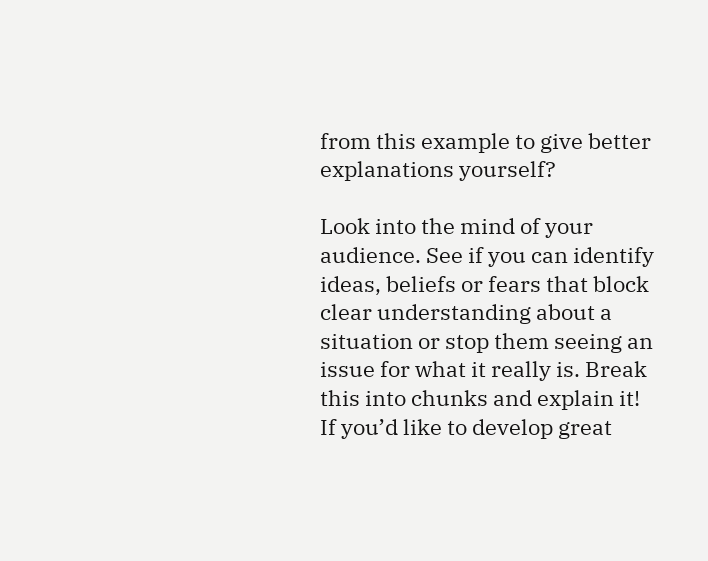from this example to give better explanations yourself?

Look into the mind of your audience. See if you can identify ideas, beliefs or fears that block clear understanding about a situation or stop them seeing an issue for what it really is. Break this into chunks and explain it!
If you’d like to develop great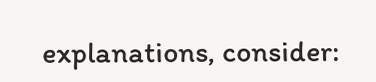explanations, consider: